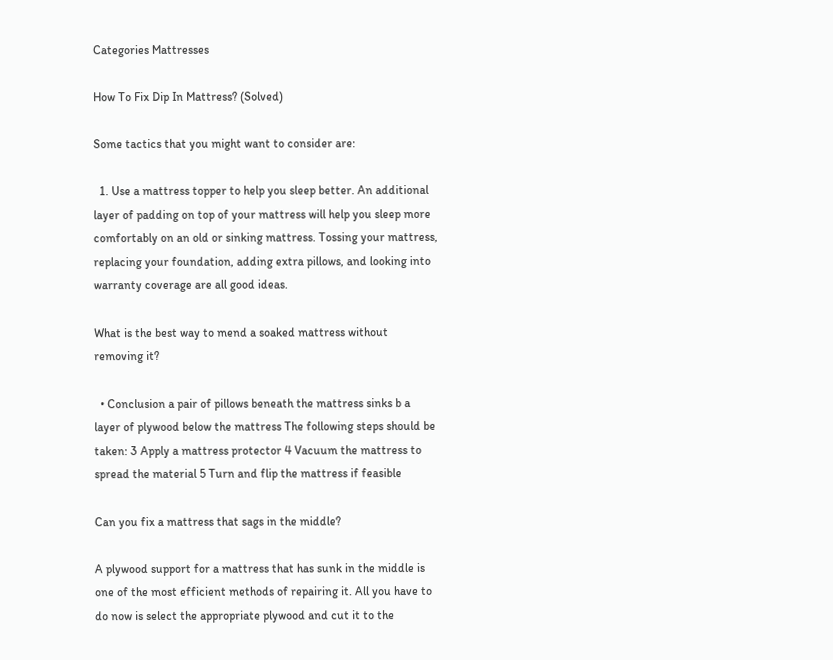Categories Mattresses

How To Fix Dip In Mattress? (Solved)

Some tactics that you might want to consider are:

  1. Use a mattress topper to help you sleep better. An additional layer of padding on top of your mattress will help you sleep more comfortably on an old or sinking mattress. Tossing your mattress, replacing your foundation, adding extra pillows, and looking into warranty coverage are all good ideas.

What is the best way to mend a soaked mattress without removing it?

  • Conclusion a pair of pillows beneath the mattress sinks b a layer of plywood below the mattress The following steps should be taken: 3 Apply a mattress protector 4 Vacuum the mattress to spread the material 5 Turn and flip the mattress if feasible

Can you fix a mattress that sags in the middle?

A plywood support for a mattress that has sunk in the middle is one of the most efficient methods of repairing it. All you have to do now is select the appropriate plywood and cut it to the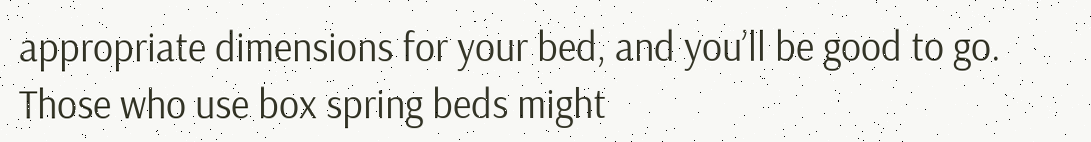appropriate dimensions for your bed, and you’ll be good to go. Those who use box spring beds might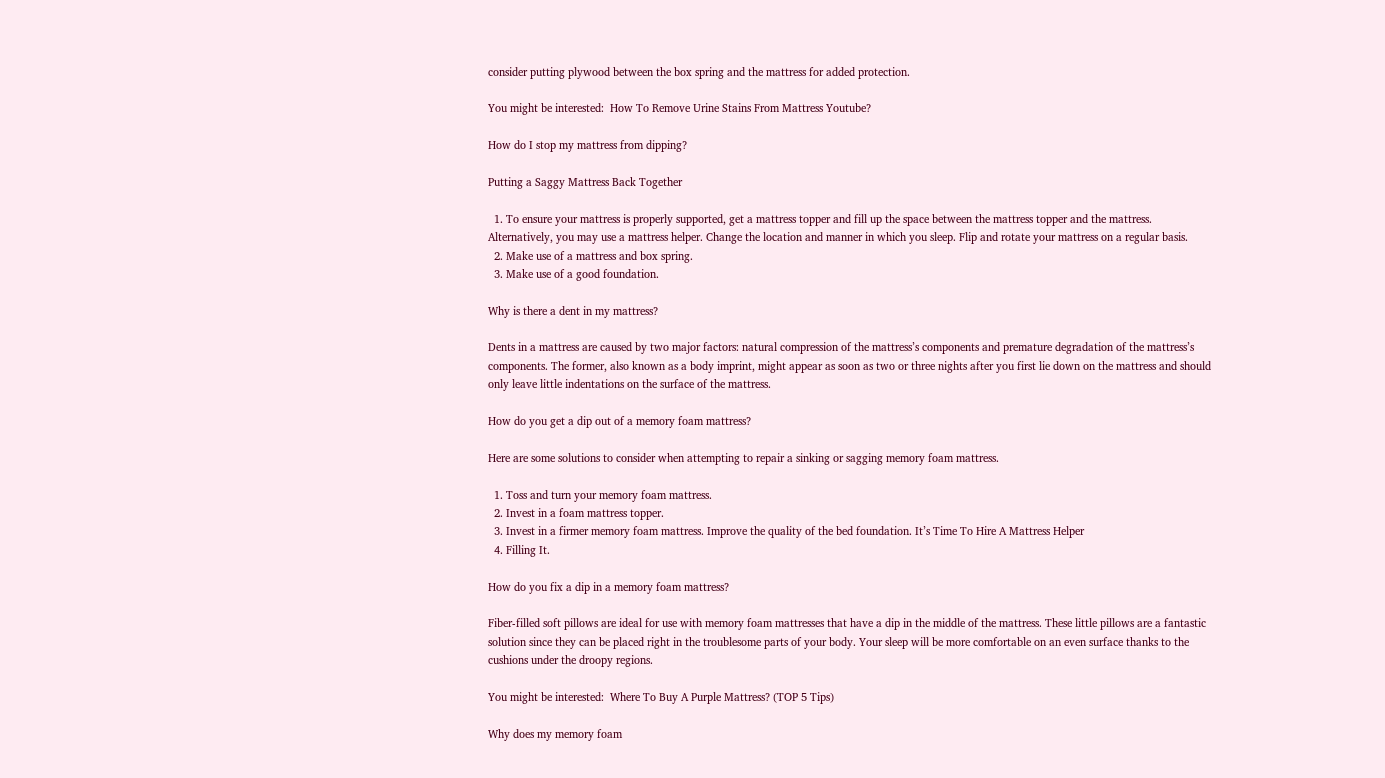consider putting plywood between the box spring and the mattress for added protection.

You might be interested:  How To Remove Urine Stains From Mattress Youtube?

How do I stop my mattress from dipping?

Putting a Saggy Mattress Back Together

  1. To ensure your mattress is properly supported, get a mattress topper and fill up the space between the mattress topper and the mattress. Alternatively, you may use a mattress helper. Change the location and manner in which you sleep. Flip and rotate your mattress on a regular basis.
  2. Make use of a mattress and box spring.
  3. Make use of a good foundation.

Why is there a dent in my mattress?

Dents in a mattress are caused by two major factors: natural compression of the mattress’s components and premature degradation of the mattress’s components. The former, also known as a body imprint, might appear as soon as two or three nights after you first lie down on the mattress and should only leave little indentations on the surface of the mattress.

How do you get a dip out of a memory foam mattress?

Here are some solutions to consider when attempting to repair a sinking or sagging memory foam mattress.

  1. Toss and turn your memory foam mattress.
  2. Invest in a foam mattress topper.
  3. Invest in a firmer memory foam mattress. Improve the quality of the bed foundation. It’s Time To Hire A Mattress Helper
  4. Filling It.

How do you fix a dip in a memory foam mattress?

Fiber-filled soft pillows are ideal for use with memory foam mattresses that have a dip in the middle of the mattress. These little pillows are a fantastic solution since they can be placed right in the troublesome parts of your body. Your sleep will be more comfortable on an even surface thanks to the cushions under the droopy regions.

You might be interested:  Where To Buy A Purple Mattress? (TOP 5 Tips)

Why does my memory foam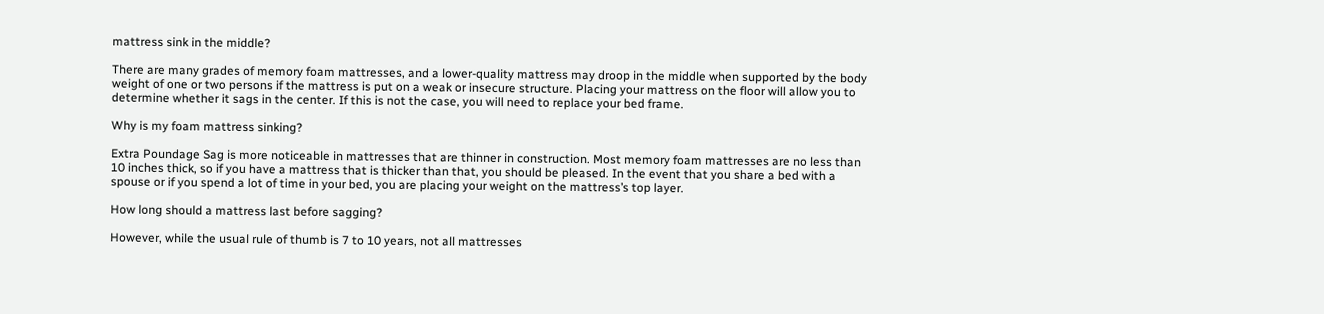mattress sink in the middle?

There are many grades of memory foam mattresses, and a lower-quality mattress may droop in the middle when supported by the body weight of one or two persons if the mattress is put on a weak or insecure structure. Placing your mattress on the floor will allow you to determine whether it sags in the center. If this is not the case, you will need to replace your bed frame.

Why is my foam mattress sinking?

Extra Poundage Sag is more noticeable in mattresses that are thinner in construction. Most memory foam mattresses are no less than 10 inches thick, so if you have a mattress that is thicker than that, you should be pleased. In the event that you share a bed with a spouse or if you spend a lot of time in your bed, you are placing your weight on the mattress’s top layer.

How long should a mattress last before sagging?

However, while the usual rule of thumb is 7 to 10 years, not all mattresses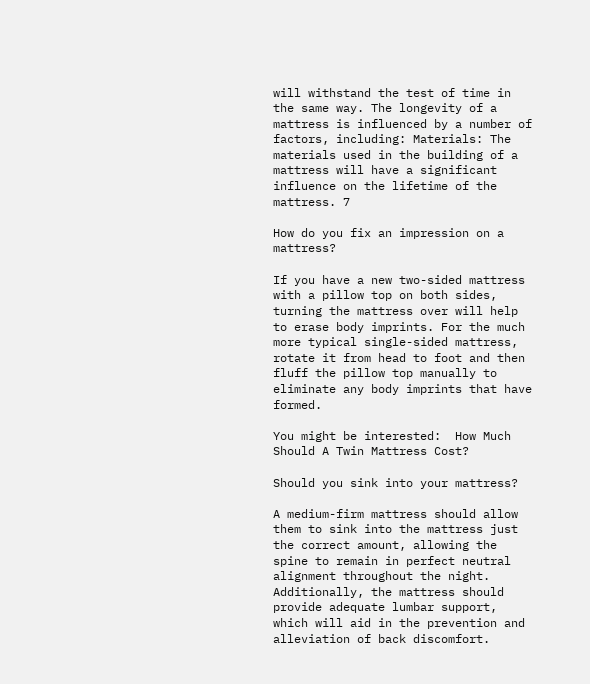will withstand the test of time in the same way. The longevity of a mattress is influenced by a number of factors, including: Materials: The materials used in the building of a mattress will have a significant influence on the lifetime of the mattress. 7

How do you fix an impression on a mattress?

If you have a new two-sided mattress with a pillow top on both sides, turning the mattress over will help to erase body imprints. For the much more typical single-sided mattress, rotate it from head to foot and then fluff the pillow top manually to eliminate any body imprints that have formed.

You might be interested:  How Much Should A Twin Mattress Cost?

Should you sink into your mattress?

A medium-firm mattress should allow them to sink into the mattress just the correct amount, allowing the spine to remain in perfect neutral alignment throughout the night. Additionally, the mattress should provide adequate lumbar support, which will aid in the prevention and alleviation of back discomfort.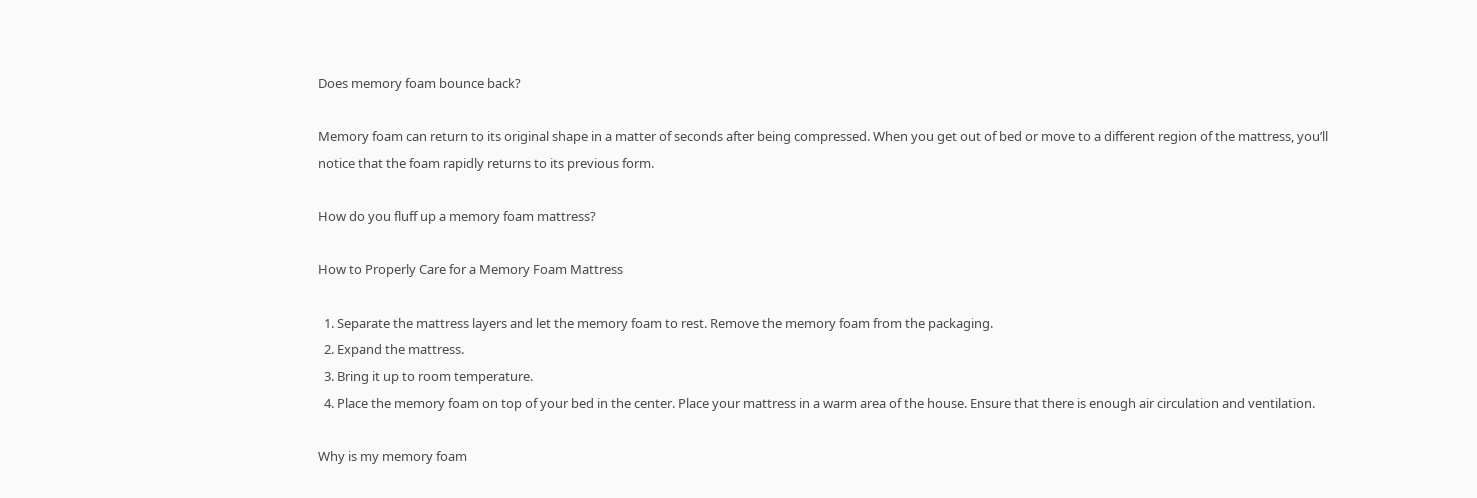Does memory foam bounce back?

Memory foam can return to its original shape in a matter of seconds after being compressed. When you get out of bed or move to a different region of the mattress, you’ll notice that the foam rapidly returns to its previous form.

How do you fluff up a memory foam mattress?

How to Properly Care for a Memory Foam Mattress

  1. Separate the mattress layers and let the memory foam to rest. Remove the memory foam from the packaging.
  2. Expand the mattress.
  3. Bring it up to room temperature.
  4. Place the memory foam on top of your bed in the center. Place your mattress in a warm area of the house. Ensure that there is enough air circulation and ventilation.

Why is my memory foam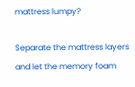mattress lumpy?

Separate the mattress layers and let the memory foam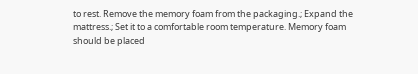to rest. Remove the memory foam from the packaging.; Expand the mattress.; Set it to a comfortable room temperature. Memory foam should be placed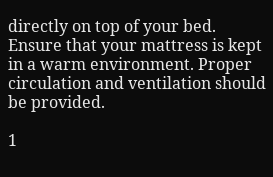directly on top of your bed. Ensure that your mattress is kept in a warm environment. Proper circulation and ventilation should be provided.

1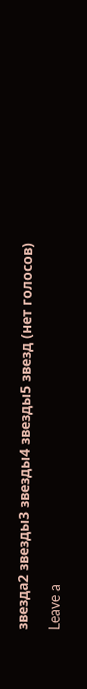звезда2 звезды3 звезды4 звезды5 звезд (нет голосов)

Leave a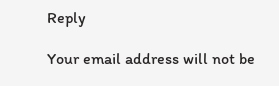Reply

Your email address will not be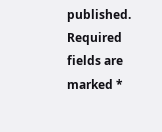published. Required fields are marked *